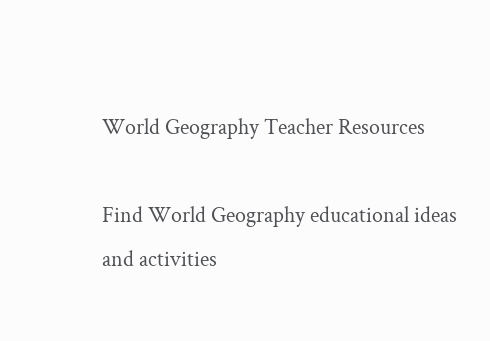World Geography Teacher Resources

Find World Geography educational ideas and activities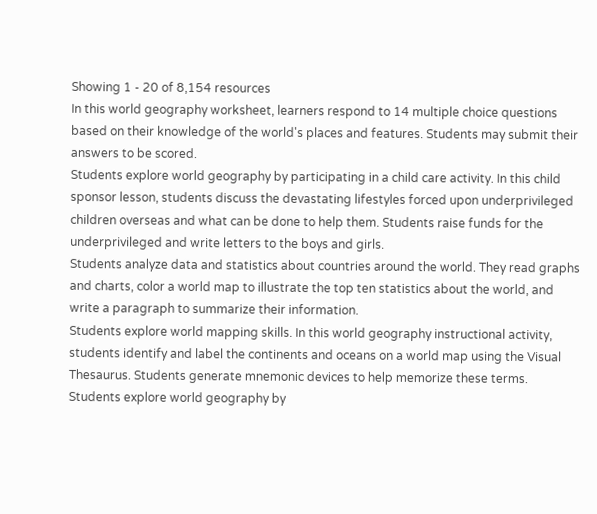Showing 1 - 20 of 8,154 resources
In this world geography worksheet, learners respond to 14 multiple choice questions based on their knowledge of the world's places and features. Students may submit their answers to be scored.
Students explore world geography by participating in a child care activity. In this child sponsor lesson, students discuss the devastating lifestyles forced upon underprivileged children overseas and what can be done to help them. Students raise funds for the underprivileged and write letters to the boys and girls.
Students analyze data and statistics about countries around the world. They read graphs and charts, color a world map to illustrate the top ten statistics about the world, and write a paragraph to summarize their information.
Students explore world mapping skills. In this world geography instructional activity, students identify and label the continents and oceans on a world map using the Visual Thesaurus. Students generate mnemonic devices to help memorize these terms.
Students explore world geography by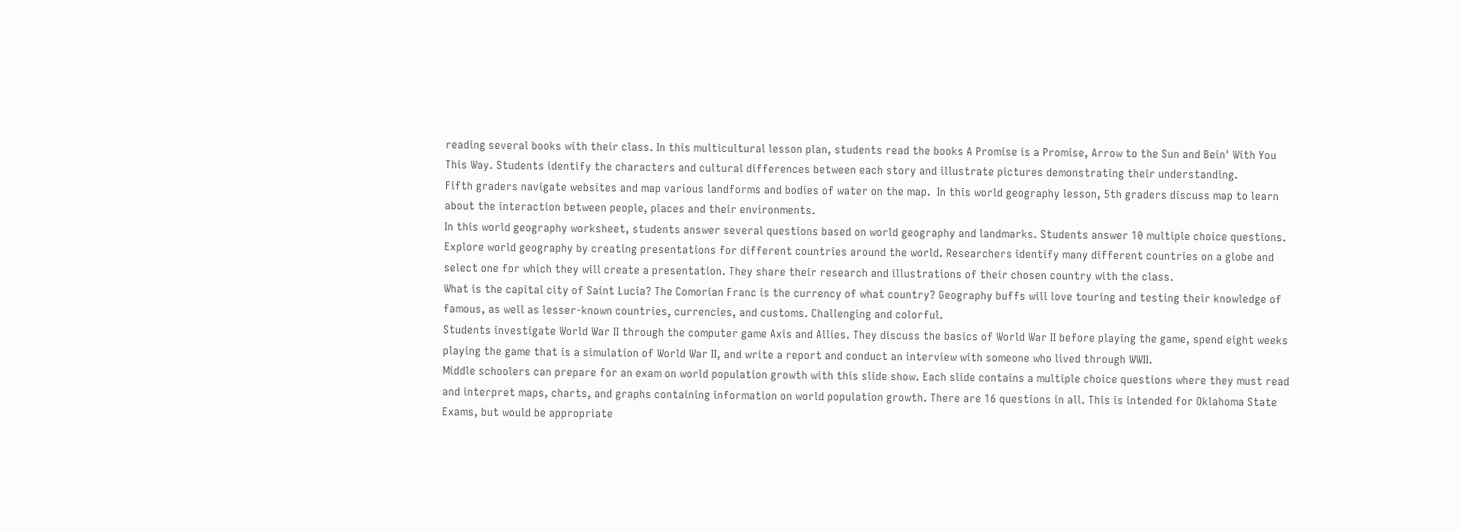reading several books with their class. In this multicultural lesson plan, students read the books A Promise is a Promise, Arrow to the Sun and Bein' With You This Way. Students identify the characters and cultural differences between each story and illustrate pictures demonstrating their understanding.
Fifth graders navigate websites and map various landforms and bodies of water on the map.  In this world geography lesson, 5th graders discuss map to learn about the interaction between people, places and their environments.
In this world geography worksheet, students answer several questions based on world geography and landmarks. Students answer 10 multiple choice questions.
Explore world geography by creating presentations for different countries around the world. Researchers identify many different countries on a globe and select one for which they will create a presentation. They share their research and illustrations of their chosen country with the class.
What is the capital city of Saint Lucia? The Comorian Franc is the currency of what country? Geography buffs will love touring and testing their knowledge of famous, as well as lesser-known countries, currencies, and customs. Challenging and colorful.
Students investigate World War II through the computer game Axis and Allies. They discuss the basics of World War II before playing the game, spend eight weeks playing the game that is a simulation of World War II, and write a report and conduct an interview with someone who lived through WWII.
Middle schoolers can prepare for an exam on world population growth with this slide show. Each slide contains a multiple choice questions where they must read and interpret maps, charts, and graphs containing information on world population growth. There are 16 questions in all. This is intended for Oklahoma State Exams, but would be appropriate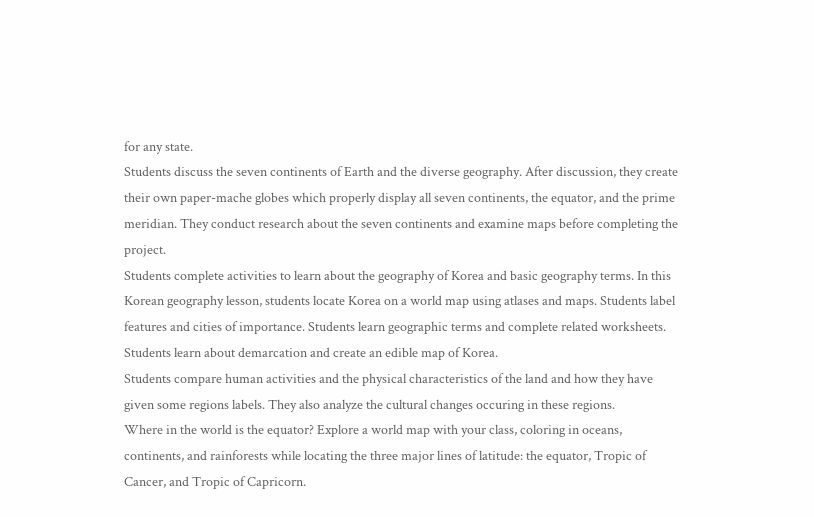for any state.
Students discuss the seven continents of Earth and the diverse geography. After discussion, they create their own paper-mache globes which properly display all seven continents, the equator, and the prime meridian. They conduct research about the seven continents and examine maps before completing the project.
Students complete activities to learn about the geography of Korea and basic geography terms. In this Korean geography lesson, students locate Korea on a world map using atlases and maps. Students label features and cities of importance. Students learn geographic terms and complete related worksheets. Students learn about demarcation and create an edible map of Korea.
Students compare human activities and the physical characteristics of the land and how they have given some regions labels. They also analyze the cultural changes occuring in these regions.
Where in the world is the equator? Explore a world map with your class, coloring in oceans, continents, and rainforests while locating the three major lines of latitude: the equator, Tropic of Cancer, and Tropic of Capricorn.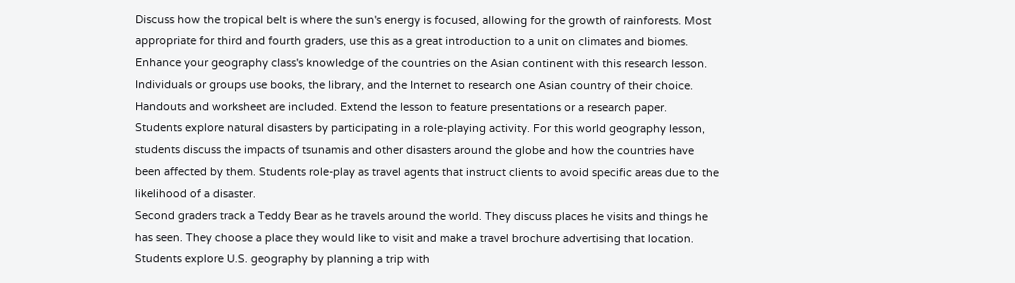Discuss how the tropical belt is where the sun's energy is focused, allowing for the growth of rainforests. Most appropriate for third and fourth graders, use this as a great introduction to a unit on climates and biomes.
Enhance your geography class's knowledge of the countries on the Asian continent with this research lesson. Individuals or groups use books, the library, and the Internet to research one Asian country of their choice. Handouts and worksheet are included. Extend the lesson to feature presentations or a research paper.
Students explore natural disasters by participating in a role-playing activity. For this world geography lesson, students discuss the impacts of tsunamis and other disasters around the globe and how the countries have been affected by them. Students role-play as travel agents that instruct clients to avoid specific areas due to the likelihood of a disaster.
Second graders track a Teddy Bear as he travels around the world. They discuss places he visits and things he has seen. They choose a place they would like to visit and make a travel brochure advertising that location.
Students explore U.S. geography by planning a trip with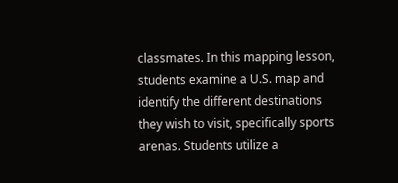classmates. In this mapping lesson, students examine a U.S. map and identify the different destinations they wish to visit, specifically sports arenas. Students utilize a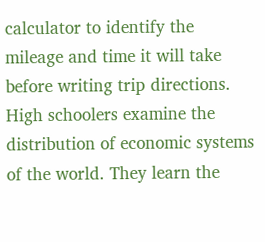calculator to identify the mileage and time it will take before writing trip directions.
High schoolers examine the distribution of economic systems of the world. They learn the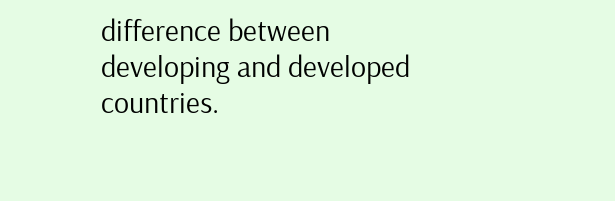difference between developing and developed countries.